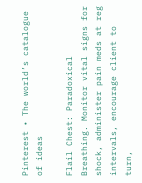Pinterest • The world’s catalogue of ideas

Flail Chest: Paradoxical Breathing. Monitor vital signs for shock, administer pain meds at reg intervals, encourage client to turn,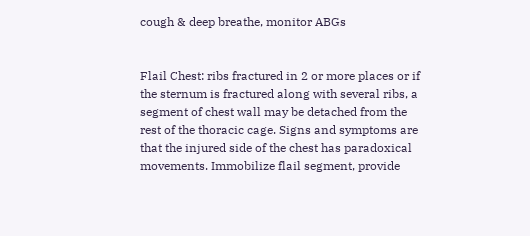cough & deep breathe, monitor ABGs


Flail Chest: ribs fractured in 2 or more places or if the sternum is fractured along with several ribs, a segment of chest wall may be detached from the rest of the thoracic cage. Signs and symptoms are that the injured side of the chest has paradoxical movements. Immobilize flail segment, provide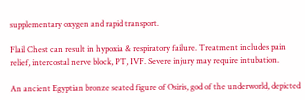supplementary oxygen and rapid transport.

Flail Chest can result in hypoxia & respiratory failure. Treatment includes pain relief, intercostal nerve block, PT, IVF. Severe injury may require intubation.

An ancient Egyptian bronze seated figure of Osiris, god of the underworld, depicted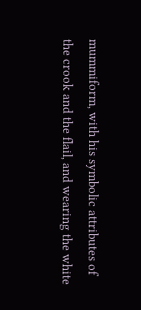mummiform, with his symbolic attributes of the crook and the flail, and wearing the white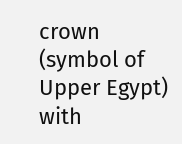crown (symbol of Upper Egypt) with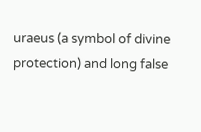uraeus (a symbol of divine protection) and long false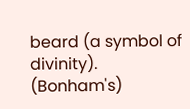beard (a symbol of divinity). (Bonham's)